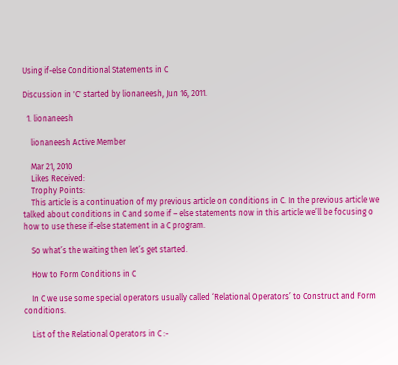Using if-else Conditional Statements in C

Discussion in 'C' started by lionaneesh, Jun 16, 2011.

  1. lionaneesh

    lionaneesh Active Member

    Mar 21, 2010
    Likes Received:
    Trophy Points:
    This article is a continuation of my previous article on conditions in C. In the previous article we talked about conditions in C and some if – else statements now in this article we’ll be focusing o how to use these if-else statement in a C program.

    So what’s the waiting then let’s get started.

    How to Form Conditions in C

    In C we use some special operators usually called ‘Relational Operators’ to Construct and Form conditions.

    List of the Relational Operators in C :-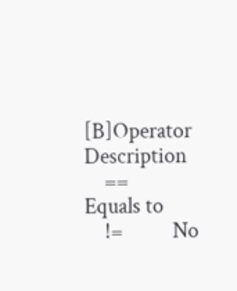[B]Operator     Description
    ==          Equals to
    !=          No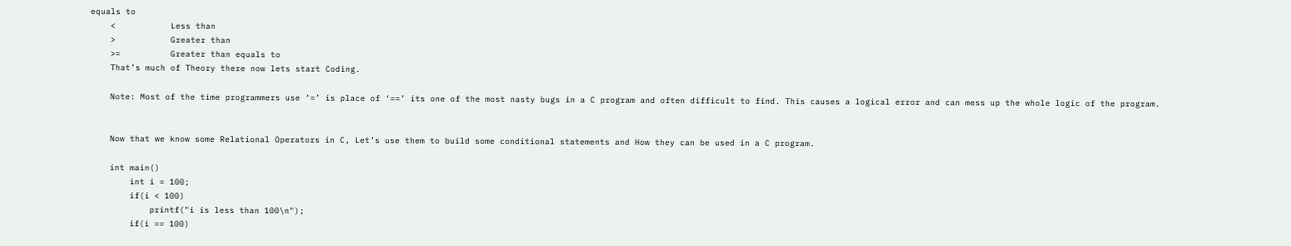equals to
    <           Less than
    >           Greater than
    >=          Greater than equals to
    That’s much of Theory there now lets start Coding.

    Note: Most of the time programmers use ‘=’ is place of ‘==’ its one of the most nasty bugs in a C program and often difficult to find. This causes a logical error and can mess up the whole logic of the program.


    Now that we know some Relational Operators in C, Let’s use them to build some conditional statements and How they can be used in a C program.

    int main()
        int i = 100;
        if(i < 100)
            printf("i is less than 100\n");
        if(i == 100)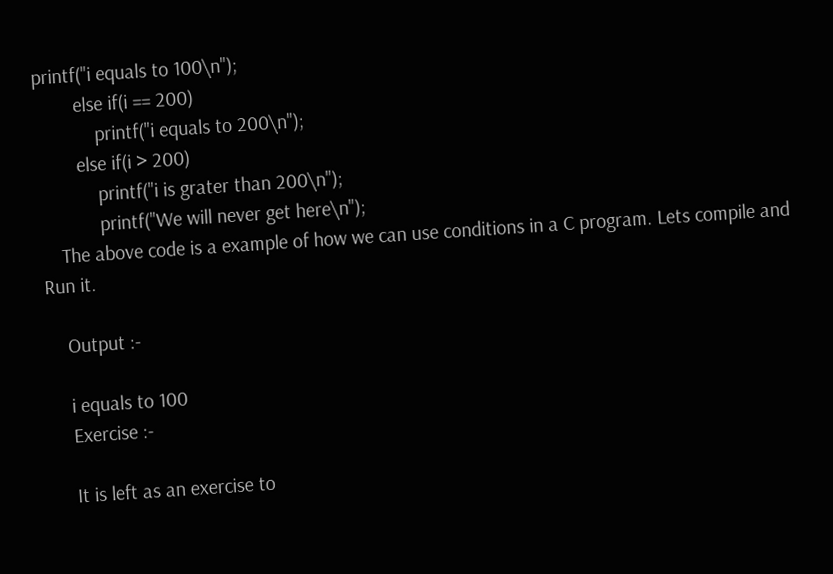printf("i equals to 100\n");
        else if(i == 200)
            printf("i equals to 200\n");
        else if(i > 200)
            printf("i is grater than 200\n");
            printf("We will never get here\n");
    The above code is a example of how we can use conditions in a C program. Lets compile and Run it.

    Output :-

    i equals to 100
    Exercise :-

    It is left as an exercise to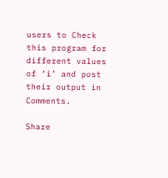users to Check this program for different values of ‘i’ and post their output in Comments.

Share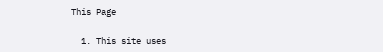This Page

  1. This site uses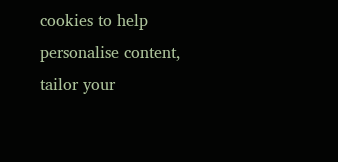cookies to help personalise content, tailor your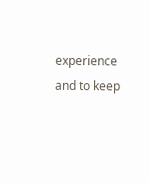experience and to keep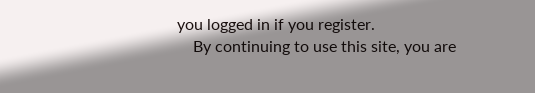you logged in if you register.
    By continuing to use this site, you are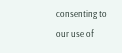consenting to our use of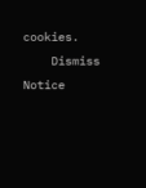cookies.
    Dismiss Notice